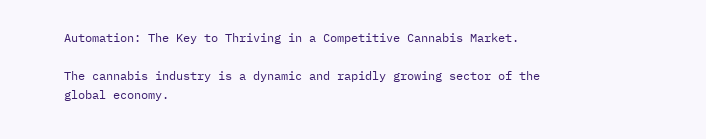Automation: The Key to Thriving in a Competitive Cannabis Market.

The cannabis industry is a dynamic and rapidly growing sector of the global economy.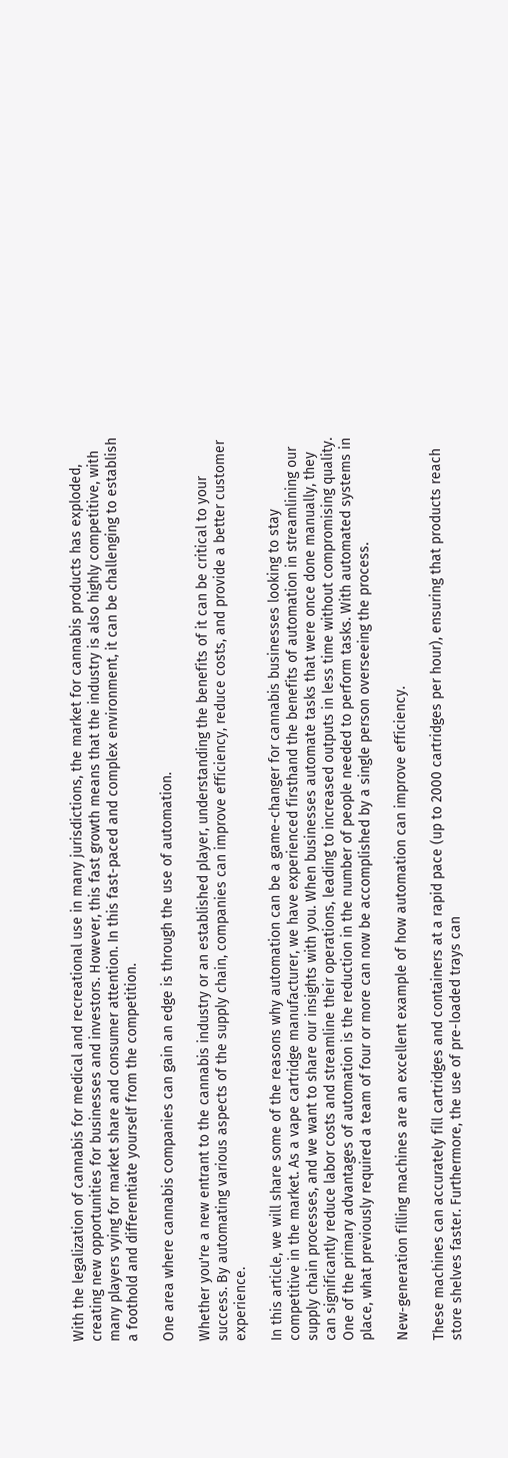With the legalization of cannabis for medical and recreational use in many jurisdictions, the market for cannabis products has exploded, creating new opportunities for businesses and investors. However, this fast growth means that the industry is also highly competitive, with many players vying for market share and consumer attention. In this fast-paced and complex environment, it can be challenging to establish a foothold and differentiate yourself from the competition.

One area where cannabis companies can gain an edge is through the use of automation.

Whether you're a new entrant to the cannabis industry or an established player, understanding the benefits of it can be critical to your success. By automating various aspects of the supply chain, companies can improve efficiency, reduce costs, and provide a better customer experience.

In this article, we will share some of the reasons why automation can be a game-changer for cannabis businesses looking to stay competitive in the market. As a vape cartridge manufacturer, we have experienced firsthand the benefits of automation in streamlining our supply chain processes, and we want to share our insights with you. When businesses automate tasks that were once done manually, they can significantly reduce labor costs and streamline their operations, leading to increased outputs in less time without compromising quality. One of the primary advantages of automation is the reduction in the number of people needed to perform tasks. With automated systems in place, what previously required a team of four or more can now be accomplished by a single person overseeing the process.

New-generation filling machines are an excellent example of how automation can improve efficiency.

These machines can accurately fill cartridges and containers at a rapid pace (up to 2000 cartridges per hour), ensuring that products reach store shelves faster. Furthermore, the use of pre-loaded trays can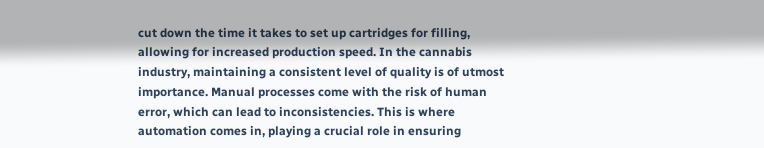cut down the time it takes to set up cartridges for filling, allowing for increased production speed. In the cannabis industry, maintaining a consistent level of quality is of utmost importance. Manual processes come with the risk of human error, which can lead to inconsistencies. This is where automation comes in, playing a crucial role in ensuring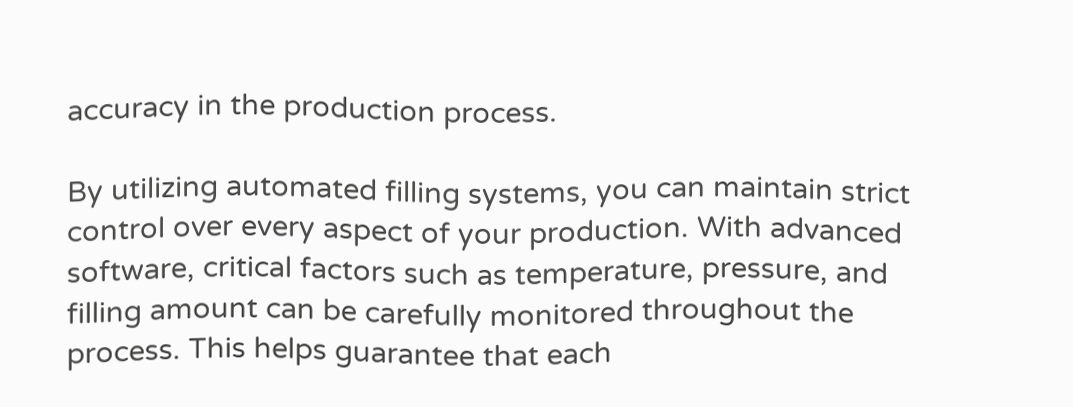accuracy in the production process.

By utilizing automated filling systems, you can maintain strict control over every aspect of your production. With advanced software, critical factors such as temperature, pressure, and filling amount can be carefully monitored throughout the process. This helps guarantee that each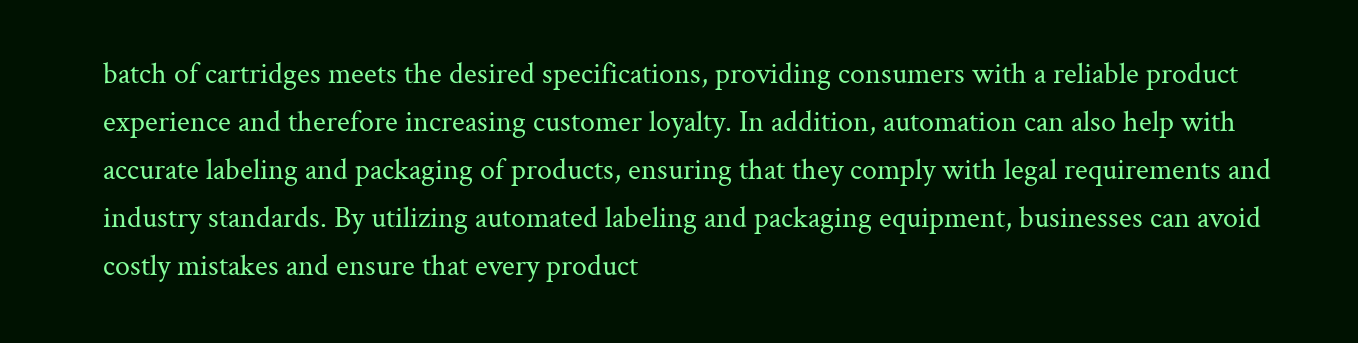batch of cartridges meets the desired specifications, providing consumers with a reliable product experience and therefore increasing customer loyalty. In addition, automation can also help with accurate labeling and packaging of products, ensuring that they comply with legal requirements and industry standards. By utilizing automated labeling and packaging equipment, businesses can avoid costly mistakes and ensure that every product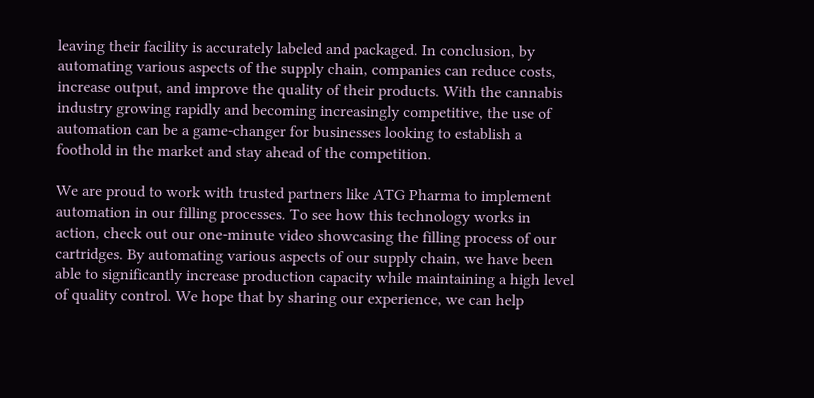leaving their facility is accurately labeled and packaged. In conclusion, by automating various aspects of the supply chain, companies can reduce costs, increase output, and improve the quality of their products. With the cannabis industry growing rapidly and becoming increasingly competitive, the use of automation can be a game-changer for businesses looking to establish a foothold in the market and stay ahead of the competition.

We are proud to work with trusted partners like ATG Pharma to implement automation in our filling processes. To see how this technology works in action, check out our one-minute video showcasing the filling process of our cartridges. By automating various aspects of our supply chain, we have been able to significantly increase production capacity while maintaining a high level of quality control. We hope that by sharing our experience, we can help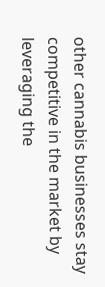other cannabis businesses stay competitive in the market by leveraging the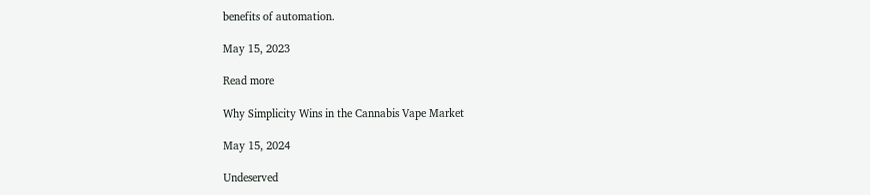benefits of automation.

May 15, 2023

Read more

Why Simplicity Wins in the Cannabis Vape Market

May 15, 2024

Undeserved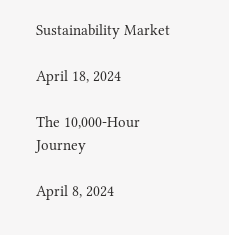Sustainability Market

April 18, 2024

The 10,000-Hour Journey

April 8, 2024